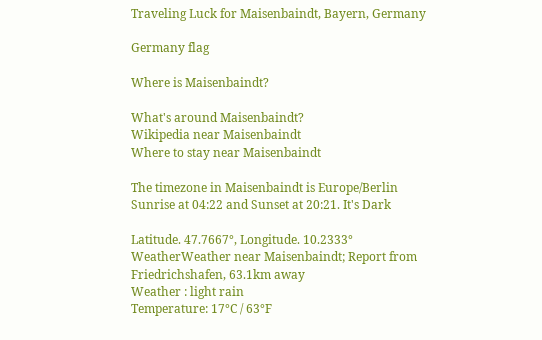Traveling Luck for Maisenbaindt, Bayern, Germany

Germany flag

Where is Maisenbaindt?

What's around Maisenbaindt?
Wikipedia near Maisenbaindt
Where to stay near Maisenbaindt

The timezone in Maisenbaindt is Europe/Berlin
Sunrise at 04:22 and Sunset at 20:21. It's Dark

Latitude. 47.7667°, Longitude. 10.2333°
WeatherWeather near Maisenbaindt; Report from Friedrichshafen, 63.1km away
Weather : light rain
Temperature: 17°C / 63°F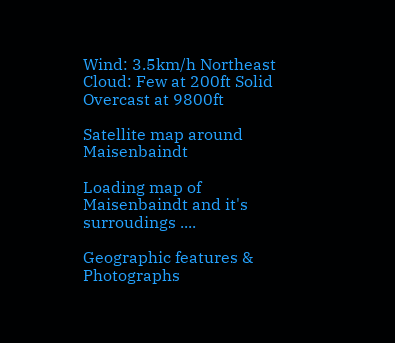Wind: 3.5km/h Northeast
Cloud: Few at 200ft Solid Overcast at 9800ft

Satellite map around Maisenbaindt

Loading map of Maisenbaindt and it's surroudings ....

Geographic features & Photographs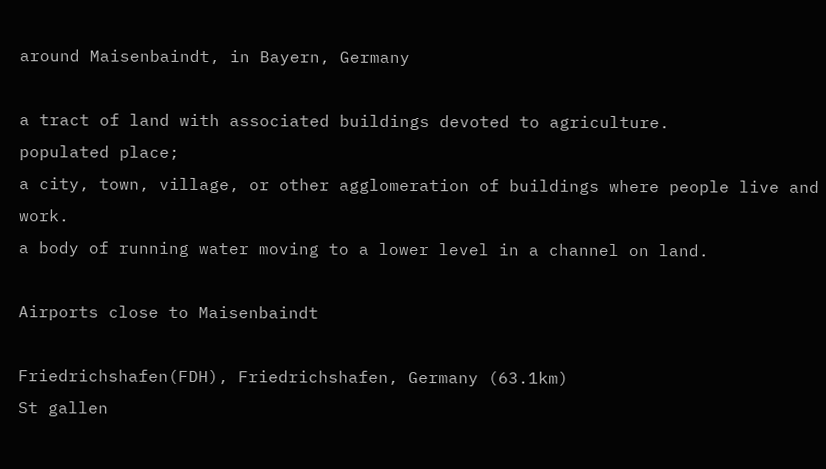around Maisenbaindt, in Bayern, Germany

a tract of land with associated buildings devoted to agriculture.
populated place;
a city, town, village, or other agglomeration of buildings where people live and work.
a body of running water moving to a lower level in a channel on land.

Airports close to Maisenbaindt

Friedrichshafen(FDH), Friedrichshafen, Germany (63.1km)
St gallen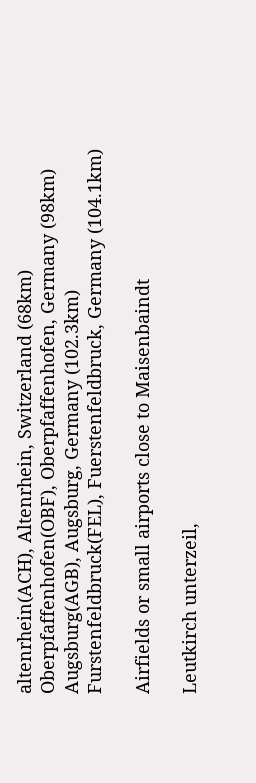altenrhein(ACH), Altenrhein, Switzerland (68km)
Oberpfaffenhofen(OBF), Oberpfaffenhofen, Germany (98km)
Augsburg(AGB), Augsburg, Germany (102.3km)
Furstenfeldbruck(FEL), Fuerstenfeldbruck, Germany (104.1km)

Airfields or small airports close to Maisenbaindt

Leutkirch unterzeil,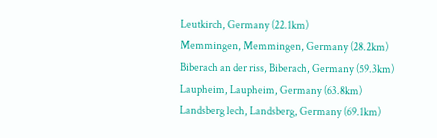Leutkirch, Germany (22.1km)
Memmingen, Memmingen, Germany (28.2km)
Biberach an der riss, Biberach, Germany (59.3km)
Laupheim, Laupheim, Germany (63.8km)
Landsberg lech, Landsberg, Germany (69.1km)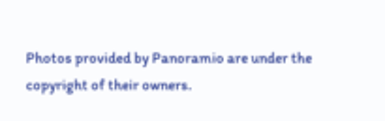Photos provided by Panoramio are under the copyright of their owners.